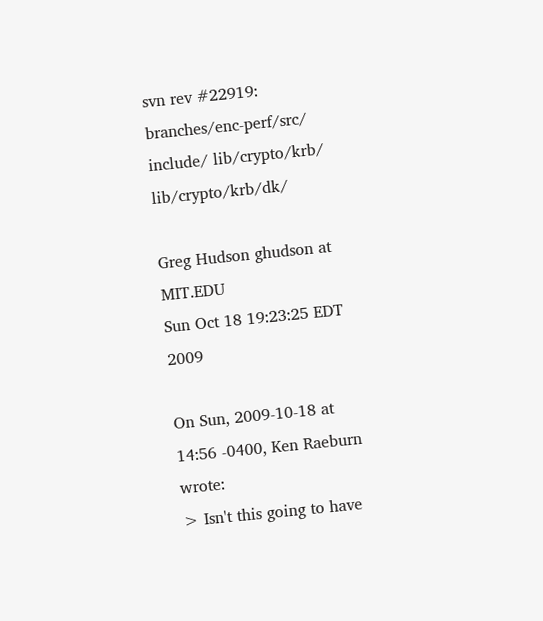svn rev #22919: branches/enc-perf/src/ include/ lib/crypto/krb/ lib/crypto/krb/dk/

Greg Hudson ghudson at MIT.EDU
Sun Oct 18 19:23:25 EDT 2009

On Sun, 2009-10-18 at 14:56 -0400, Ken Raeburn wrote:
> Isn't this going to have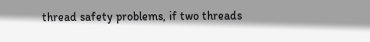thread safety problems, if two threads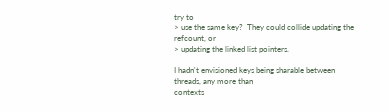try to
> use the same key?  They could collide updating the refcount, or
> updating the linked list pointers.

I hadn't envisioned keys being sharable between threads, any more than
contexts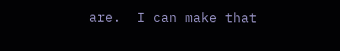are.  I can make that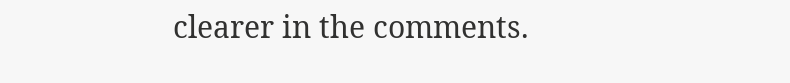clearer in the comments.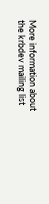More information about the krbdev mailing list